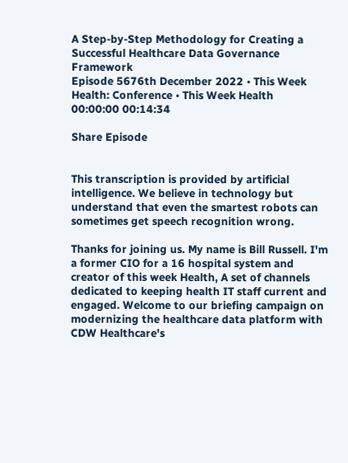A Step-by-Step Methodology for Creating a Successful Healthcare Data Governance Framework
Episode 5676th December 2022 • This Week Health: Conference • This Week Health
00:00:00 00:14:34

Share Episode


This transcription is provided by artificial intelligence. We believe in technology but understand that even the smartest robots can sometimes get speech recognition wrong.

Thanks for joining us. My name is Bill Russell. I'm a former CIO for a 16 hospital system and creator of this week Health, A set of channels dedicated to keeping health IT staff current and engaged. Welcome to our briefing campaign on modernizing the healthcare data platform with CDW Healthcare's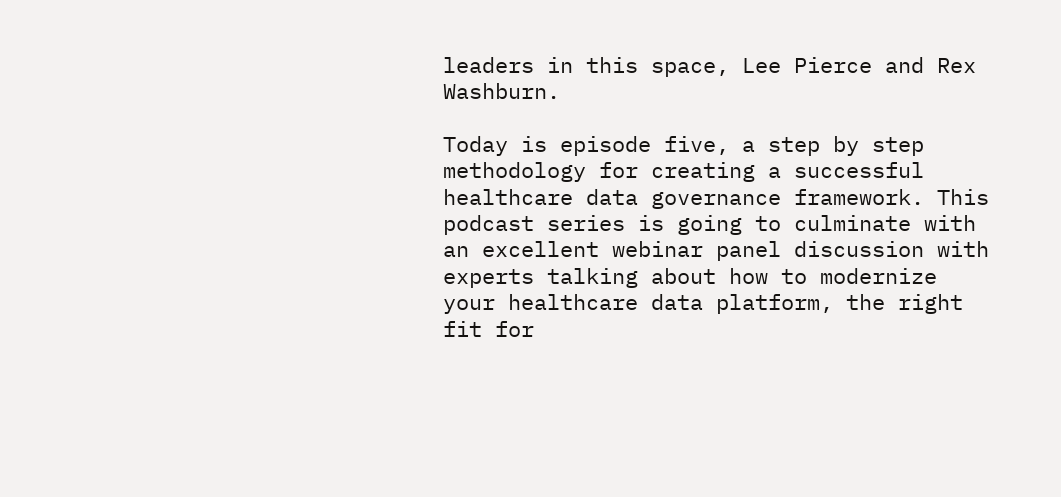leaders in this space, Lee Pierce and Rex Washburn.

Today is episode five, a step by step methodology for creating a successful healthcare data governance framework. This podcast series is going to culminate with an excellent webinar panel discussion with experts talking about how to modernize your healthcare data platform, the right fit for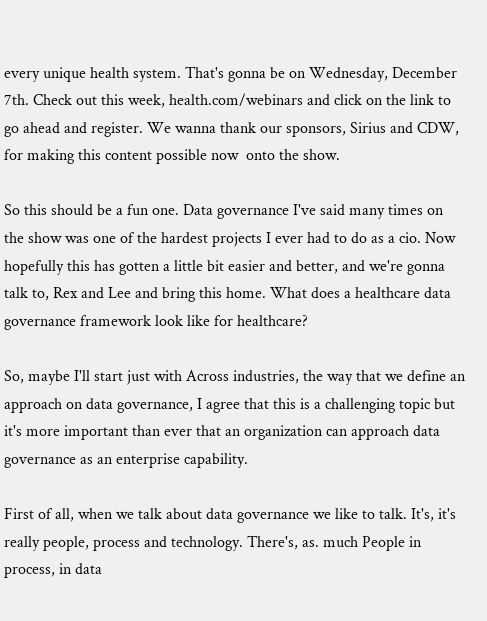every unique health system. That's gonna be on Wednesday, December 7th. Check out this week, health.com/webinars and click on the link to go ahead and register. We wanna thank our sponsors, Sirius and CDW, for making this content possible now  onto the show.

So this should be a fun one. Data governance I've said many times on the show was one of the hardest projects I ever had to do as a cio. Now hopefully this has gotten a little bit easier and better, and we're gonna talk to, Rex and Lee and bring this home. What does a healthcare data governance framework look like for healthcare?

So, maybe I'll start just with Across industries, the way that we define an approach on data governance, I agree that this is a challenging topic but it's more important than ever that an organization can approach data governance as an enterprise capability.

First of all, when we talk about data governance we like to talk. It's, it's really people, process and technology. There's, as. much People in process, in data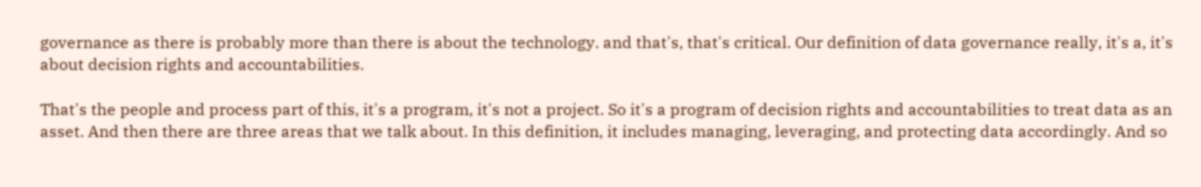governance as there is probably more than there is about the technology. and that's, that's critical. Our definition of data governance really, it's a, it's about decision rights and accountabilities.

That's the people and process part of this, it's a program, it's not a project. So it's a program of decision rights and accountabilities to treat data as an asset. And then there are three areas that we talk about. In this definition, it includes managing, leveraging, and protecting data accordingly. And so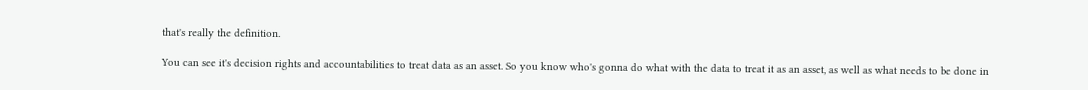that's really the definition.

You can see it's decision rights and accountabilities to treat data as an asset. So you know who's gonna do what with the data to treat it as an asset, as well as what needs to be done in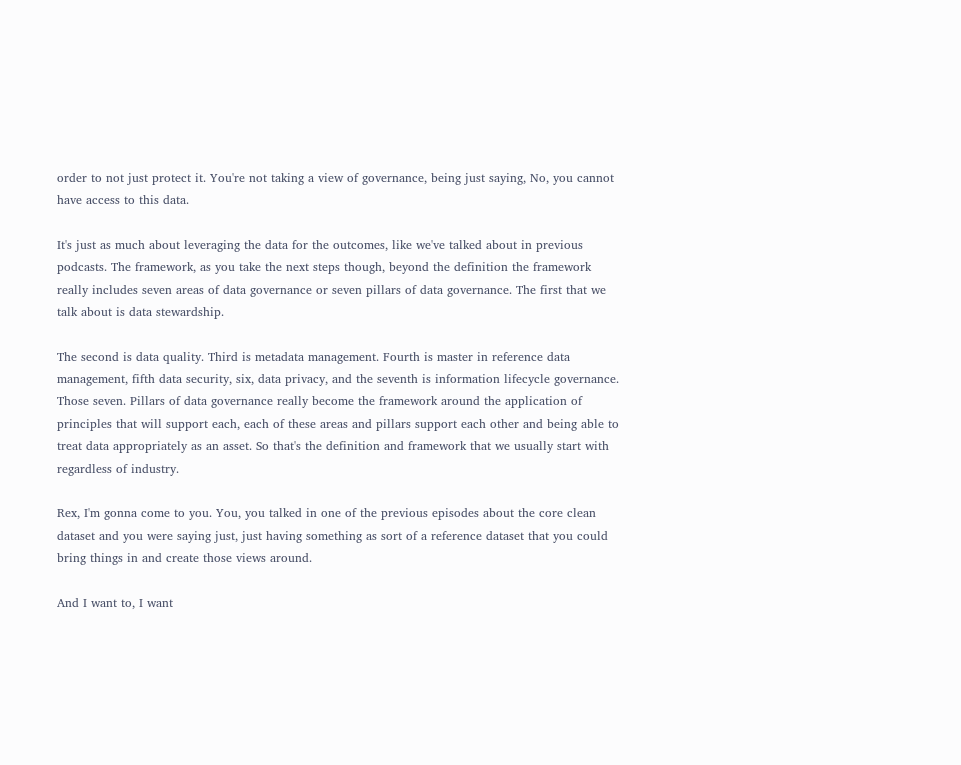order to not just protect it. You're not taking a view of governance, being just saying, No, you cannot have access to this data.

It's just as much about leveraging the data for the outcomes, like we've talked about in previous podcasts. The framework, as you take the next steps though, beyond the definition the framework really includes seven areas of data governance or seven pillars of data governance. The first that we talk about is data stewardship.

The second is data quality. Third is metadata management. Fourth is master in reference data management, fifth data security, six, data privacy, and the seventh is information lifecycle governance. Those seven. Pillars of data governance really become the framework around the application of principles that will support each, each of these areas and pillars support each other and being able to treat data appropriately as an asset. So that's the definition and framework that we usually start with regardless of industry.

Rex, I'm gonna come to you. You, you talked in one of the previous episodes about the core clean dataset and you were saying just, just having something as sort of a reference dataset that you could bring things in and create those views around.

And I want to, I want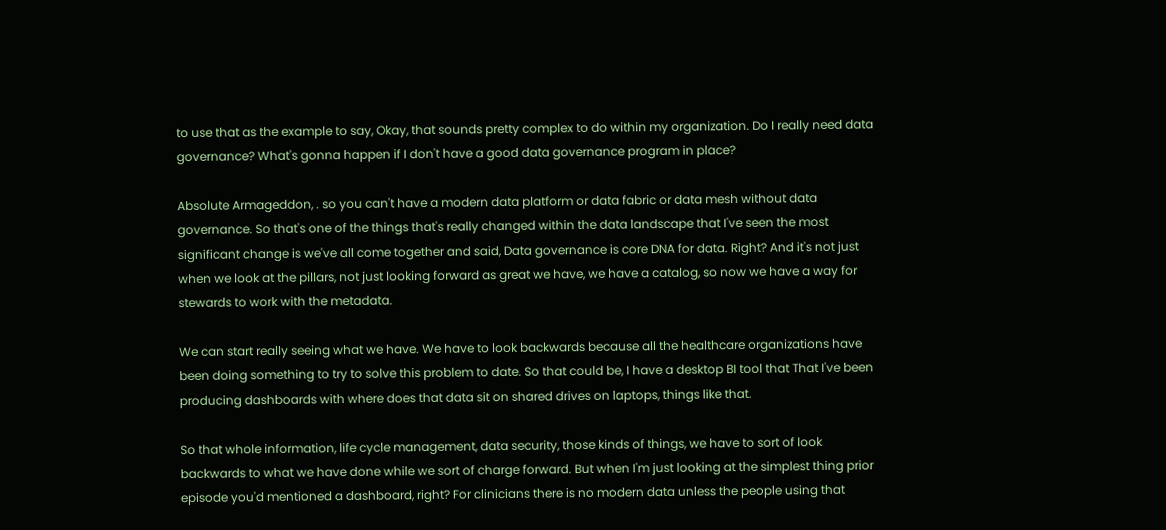to use that as the example to say, Okay, that sounds pretty complex to do within my organization. Do I really need data governance? What's gonna happen if I don't have a good data governance program in place?

Absolute Armageddon, . so you can't have a modern data platform or data fabric or data mesh without data governance. So that's one of the things that's really changed within the data landscape that I've seen the most significant change is we've all come together and said, Data governance is core DNA for data. Right? And it's not just when we look at the pillars, not just looking forward as great we have, we have a catalog, so now we have a way for stewards to work with the metadata.

We can start really seeing what we have. We have to look backwards because all the healthcare organizations have been doing something to try to solve this problem to date. So that could be, I have a desktop BI tool that That I've been producing dashboards with where does that data sit on shared drives on laptops, things like that.

So that whole information, life cycle management, data security, those kinds of things, we have to sort of look backwards to what we have done while we sort of charge forward. But when I'm just looking at the simplest thing prior episode you'd mentioned a dashboard, right? For clinicians there is no modern data unless the people using that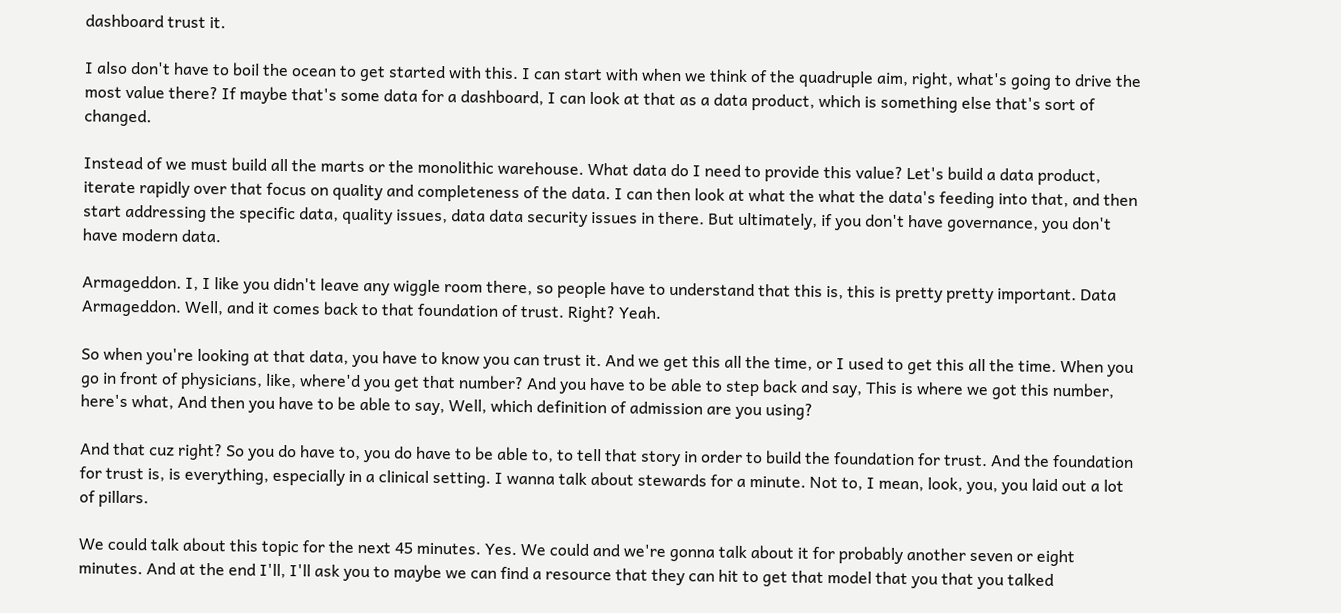dashboard trust it.

I also don't have to boil the ocean to get started with this. I can start with when we think of the quadruple aim, right, what's going to drive the most value there? If maybe that's some data for a dashboard, I can look at that as a data product, which is something else that's sort of changed.

Instead of we must build all the marts or the monolithic warehouse. What data do I need to provide this value? Let's build a data product, iterate rapidly over that focus on quality and completeness of the data. I can then look at what the what the data's feeding into that, and then start addressing the specific data, quality issues, data data security issues in there. But ultimately, if you don't have governance, you don't have modern data.

Armageddon. I, I like you didn't leave any wiggle room there, so people have to understand that this is, this is pretty pretty important. Data Armageddon. Well, and it comes back to that foundation of trust. Right? Yeah.

So when you're looking at that data, you have to know you can trust it. And we get this all the time, or I used to get this all the time. When you go in front of physicians, like, where'd you get that number? And you have to be able to step back and say, This is where we got this number, here's what, And then you have to be able to say, Well, which definition of admission are you using?

And that cuz right? So you do have to, you do have to be able to, to tell that story in order to build the foundation for trust. And the foundation for trust is, is everything, especially in a clinical setting. I wanna talk about stewards for a minute. Not to, I mean, look, you, you laid out a lot of pillars.

We could talk about this topic for the next 45 minutes. Yes. We could and we're gonna talk about it for probably another seven or eight minutes. And at the end I'll, I'll ask you to maybe we can find a resource that they can hit to get that model that you that you talked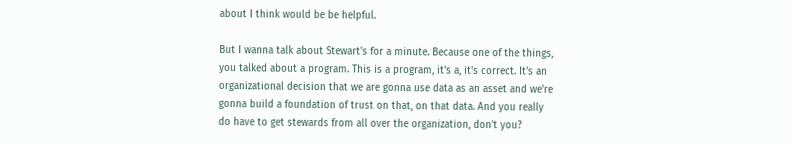about I think would be be helpful.

But I wanna talk about Stewart's for a minute. Because one of the things, you talked about a program. This is a program, it's a, it's correct. It's an organizational decision that we are gonna use data as an asset and we're gonna build a foundation of trust on that, on that data. And you really do have to get stewards from all over the organization, don't you?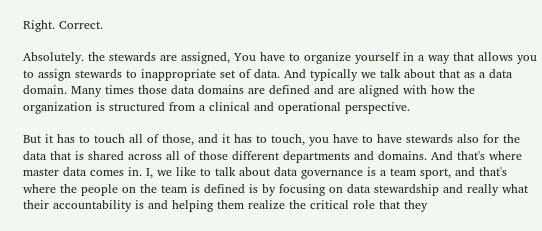Right. Correct.

Absolutely. the stewards are assigned, You have to organize yourself in a way that allows you to assign stewards to inappropriate set of data. And typically we talk about that as a data domain. Many times those data domains are defined and are aligned with how the organization is structured from a clinical and operational perspective.

But it has to touch all of those, and it has to touch, you have to have stewards also for the data that is shared across all of those different departments and domains. And that's where master data comes in. I, we like to talk about data governance is a team sport, and that's where the people on the team is defined is by focusing on data stewardship and really what their accountability is and helping them realize the critical role that they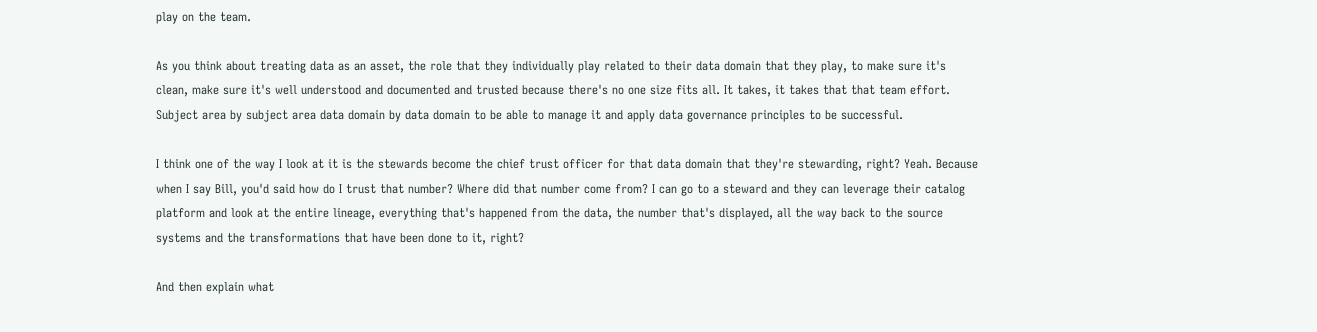play on the team.

As you think about treating data as an asset, the role that they individually play related to their data domain that they play, to make sure it's clean, make sure it's well understood and documented and trusted because there's no one size fits all. It takes, it takes that that team effort. Subject area by subject area data domain by data domain to be able to manage it and apply data governance principles to be successful.

I think one of the way I look at it is the stewards become the chief trust officer for that data domain that they're stewarding, right? Yeah. Because when I say Bill, you'd said how do I trust that number? Where did that number come from? I can go to a steward and they can leverage their catalog platform and look at the entire lineage, everything that's happened from the data, the number that's displayed, all the way back to the source systems and the transformations that have been done to it, right?

And then explain what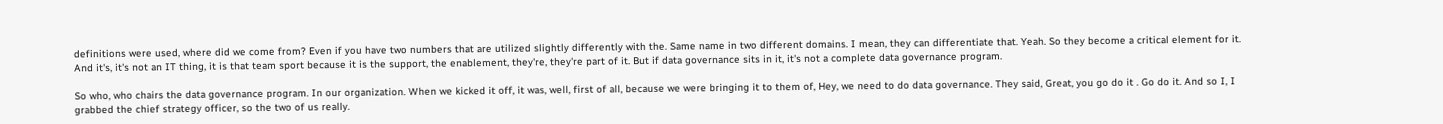definitions were used, where did we come from? Even if you have two numbers that are utilized slightly differently with the. Same name in two different domains. I mean, they can differentiate that. Yeah. So they become a critical element for it. And it's, it's not an IT thing, it is that team sport because it is the support, the enablement, they're, they're part of it. But if data governance sits in it, it's not a complete data governance program.

So who, who chairs the data governance program. In our organization. When we kicked it off, it was, well, first of all, because we were bringing it to them of, Hey, we need to do data governance. They said, Great, you go do it . Go do it. And so I, I grabbed the chief strategy officer, so the two of us really.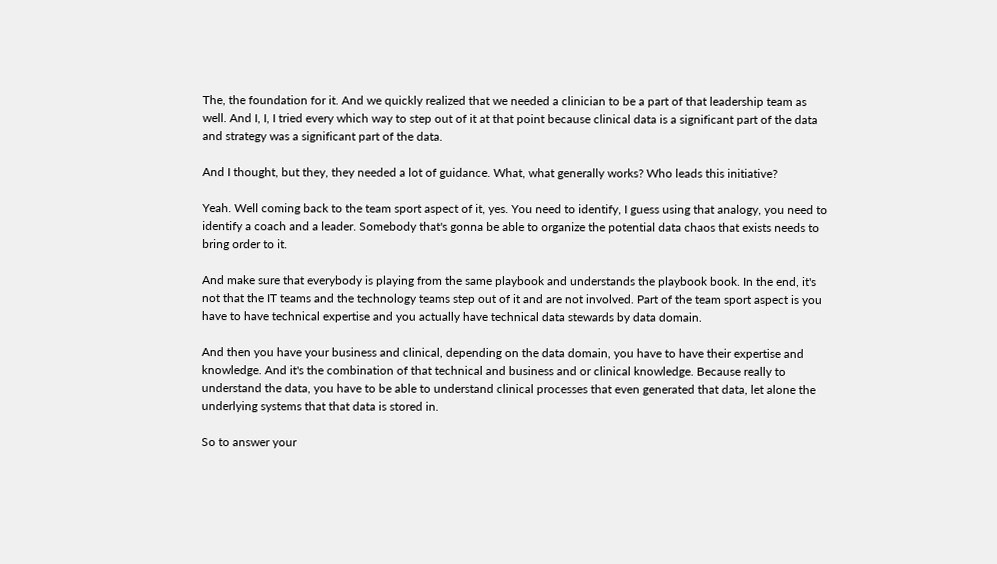The, the foundation for it. And we quickly realized that we needed a clinician to be a part of that leadership team as well. And I, I, I tried every which way to step out of it at that point because clinical data is a significant part of the data and strategy was a significant part of the data.

And I thought, but they, they needed a lot of guidance. What, what generally works? Who leads this initiative?

Yeah. Well coming back to the team sport aspect of it, yes. You need to identify, I guess using that analogy, you need to identify a coach and a leader. Somebody that's gonna be able to organize the potential data chaos that exists needs to bring order to it.

And make sure that everybody is playing from the same playbook and understands the playbook book. In the end, it's not that the IT teams and the technology teams step out of it and are not involved. Part of the team sport aspect is you have to have technical expertise and you actually have technical data stewards by data domain.

And then you have your business and clinical, depending on the data domain, you have to have their expertise and knowledge. And it's the combination of that technical and business and or clinical knowledge. Because really to understand the data, you have to be able to understand clinical processes that even generated that data, let alone the underlying systems that that data is stored in.

So to answer your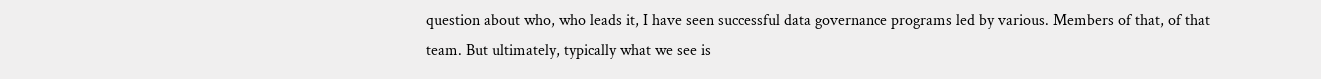question about who, who leads it, I have seen successful data governance programs led by various. Members of that, of that team. But ultimately, typically what we see is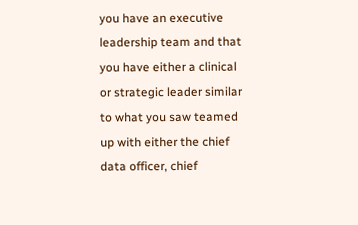you have an executive leadership team and that you have either a clinical or strategic leader similar to what you saw teamed up with either the chief data officer, chief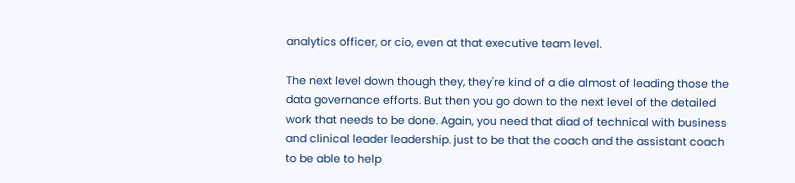analytics officer, or cio, even at that executive team level.

The next level down though they, they're kind of a die almost of leading those the data governance efforts. But then you go down to the next level of the detailed work that needs to be done. Again, you need that diad of technical with business and clinical leader leadership. just to be that the coach and the assistant coach to be able to help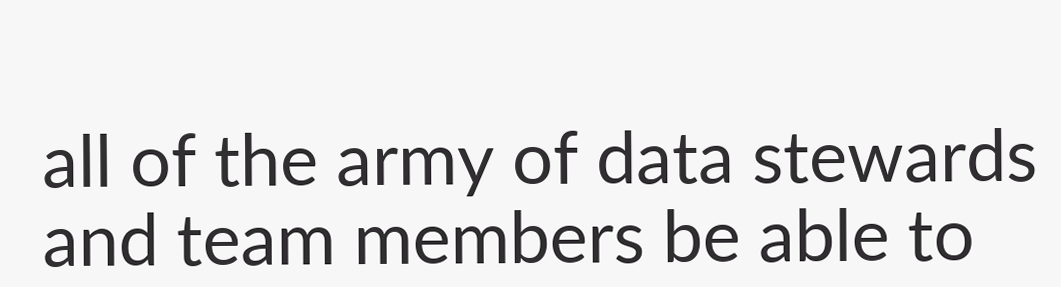all of the army of data stewards and team members be able to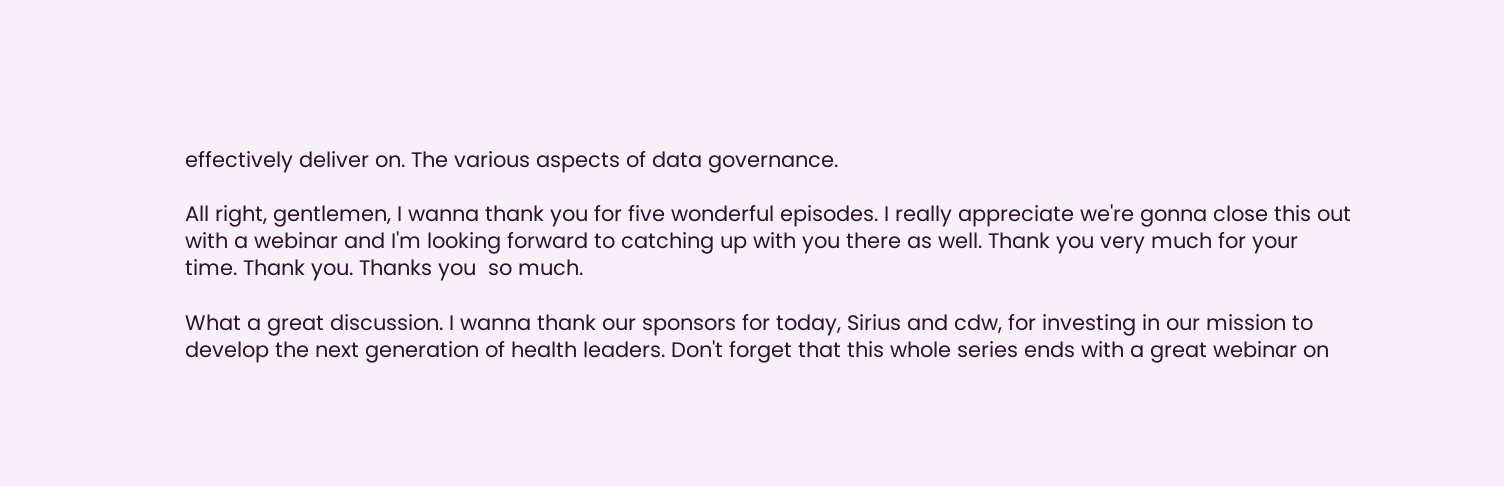effectively deliver on. The various aspects of data governance.

All right, gentlemen, I wanna thank you for five wonderful episodes. I really appreciate we're gonna close this out with a webinar and I'm looking forward to catching up with you there as well. Thank you very much for your time. Thank you. Thanks you  so much.

What a great discussion. I wanna thank our sponsors for today, Sirius and cdw, for investing in our mission to develop the next generation of health leaders. Don't forget that this whole series ends with a great webinar on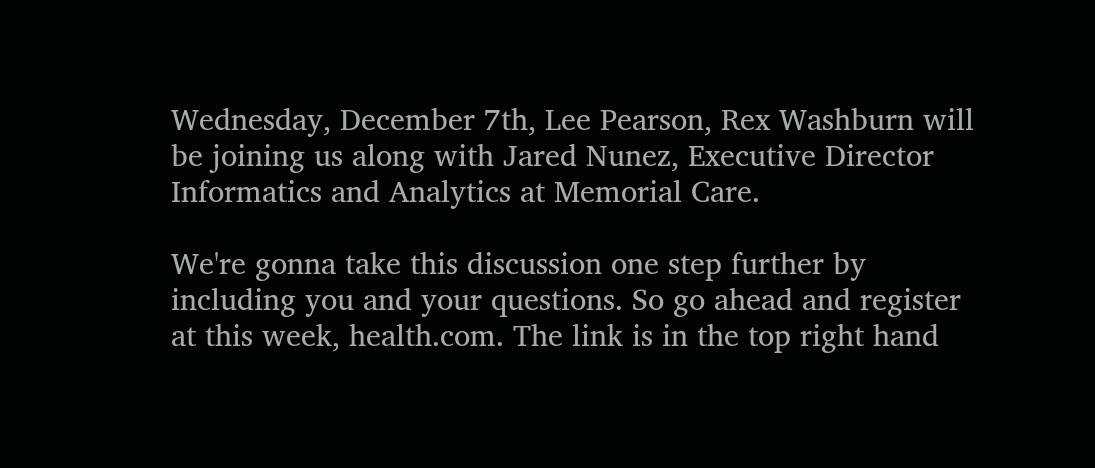Wednesday, December 7th, Lee Pearson, Rex Washburn will be joining us along with Jared Nunez, Executive Director Informatics and Analytics at Memorial Care.

We're gonna take this discussion one step further by including you and your questions. So go ahead and register at this week, health.com. The link is in the top right hand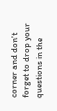corner and don't forget to drop your questions in the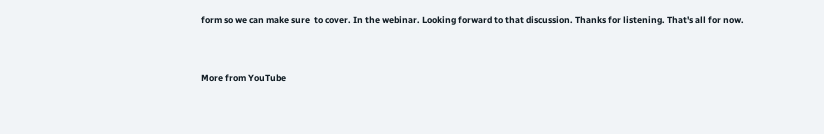form so we can make sure  to cover. In the webinar. Looking forward to that discussion. Thanks for listening. That's all for now.



More from YouTube